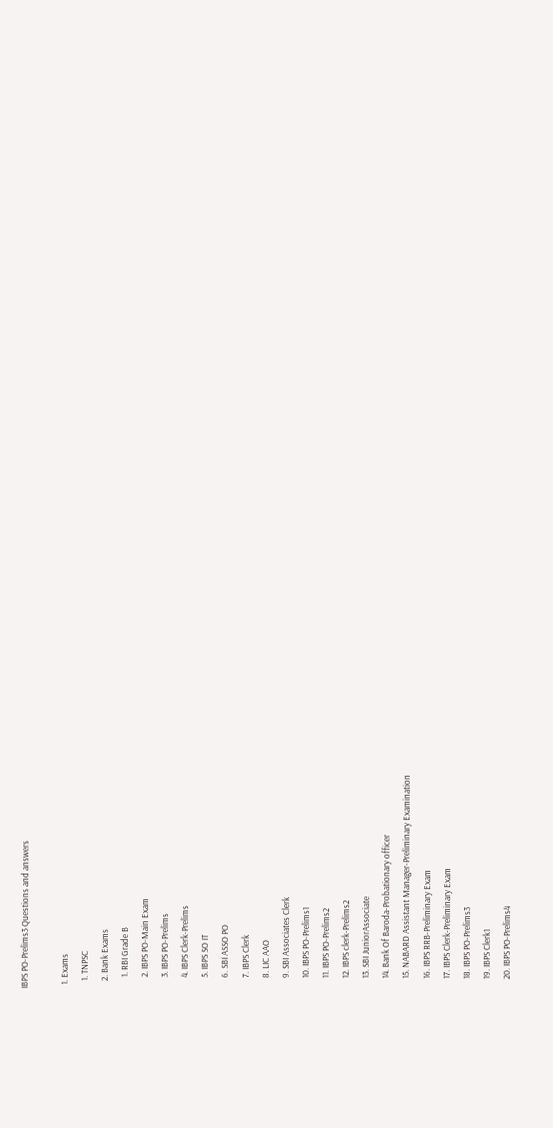IBPS PO-Prelims3 Questions and answers

  1. Exams
    1. TNPSC
    2. Bank Exams
      1. RBI Grade B
      2. IBPS PO-Main Exam
      3. IBPS PO-Prelims
      4. IBPS Clerk-Prelims
      5. IBPS SO IT
      6. SBI ASSO PO
      7. IBPS Clerk
      8. LIC AAO
      9. SBI Associates Clerk
      10. IBPS PO-Prelims1
      11. IBPS PO-Prelims2
      12. IBPS clerk-Prelims2
      13. SBI JuniorAssociate
      14. Bank Of Baroda-Probationary officer
      15. NABARD Assistant Manager-Preliminary Examination
      16. IBPS RRB-Preliminary Exam
      17. IBPS Clerk-Preliminary Exam
      18. IBPS PO-Prelims3
      19. IBPS Clerk1
      20. IBPS PO-Prelims4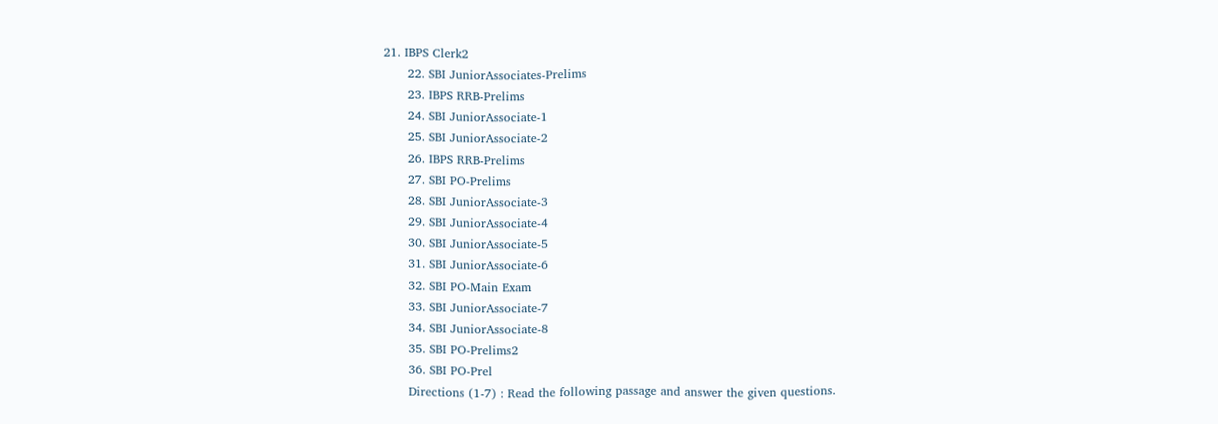21. IBPS Clerk2
      22. SBI JuniorAssociates-Prelims
      23. IBPS RRB-Prelims
      24. SBI JuniorAssociate-1
      25. SBI JuniorAssociate-2
      26. IBPS RRB-Prelims
      27. SBI PO-Prelims
      28. SBI JuniorAssociate-3
      29. SBI JuniorAssociate-4
      30. SBI JuniorAssociate-5
      31. SBI JuniorAssociate-6
      32. SBI PO-Main Exam
      33. SBI JuniorAssociate-7
      34. SBI JuniorAssociate-8
      35. SBI PO-Prelims2
      36. SBI PO-Prel
      Directions (1-7) : Read the following passage and answer the given questions.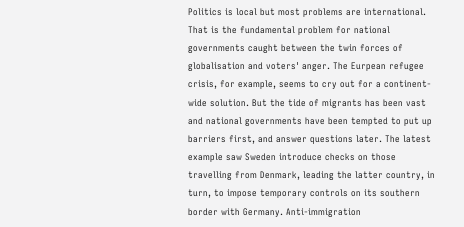Politics is local but most problems are international. That is the fundamental problem for national governments caught between the twin forces of globalisation and voters' anger. The Eurpean refugee crisis, for example, seems to cry out for a continent-wide solution. But the tide of migrants has been vast and national governments have been tempted to put up barriers first, and answer questions later. The latest example saw Sweden introduce checks on those travelling from Denmark, leading the latter country, in turn, to impose temporary controls on its southern border with Germany. Anti-immigration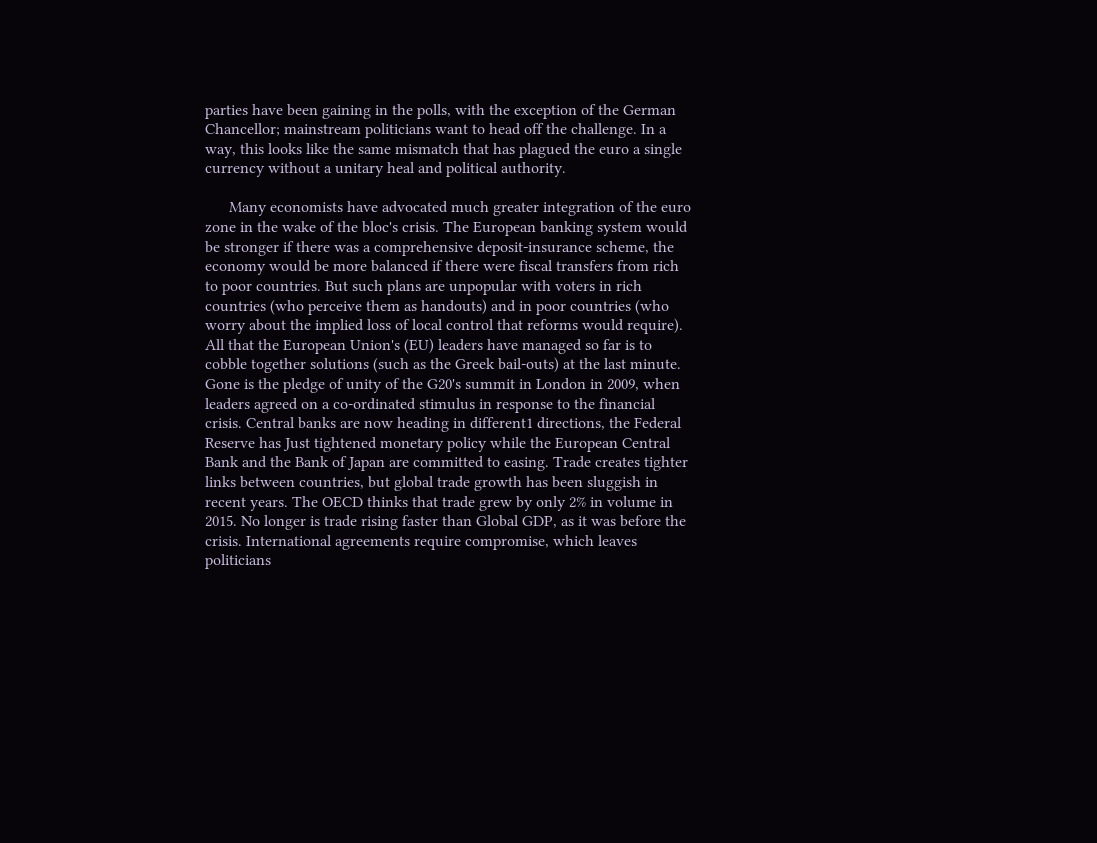parties have been gaining in the polls, with the exception of the German Chancellor; mainstream politicians want to head off the challenge. In a way, this looks like the same mismatch that has plagued the euro a single currency without a unitary heal and political authority.

      Many economists have advocated much greater integration of the euro zone in the wake of the bloc's crisis. The European banking system would be stronger if there was a comprehensive deposit-insurance scheme, the economy would be more balanced if there were fiscal transfers from rich to poor countries. But such plans are unpopular with voters in rich countries (who perceive them as handouts) and in poor countries (who worry about the implied loss of local control that reforms would require). All that the European Union's (EU) leaders have managed so far is to cobble together solutions (such as the Greek bail-outs) at the last minute. Gone is the pledge of unity of the G20's summit in London in 2009, when leaders agreed on a co-ordinated stimulus in response to the financial crisis. Central banks are now heading in different1 directions, the Federal Reserve has Just tightened monetary policy while the European Central Bank and the Bank of Japan are committed to easing. Trade creates tighter links between countries, but global trade growth has been sluggish in recent years. The OECD thinks that trade grew by only 2% in volume in 2015. No longer is trade rising faster than Global GDP, as it was before the crisis. International agreements require compromise, which leaves politicians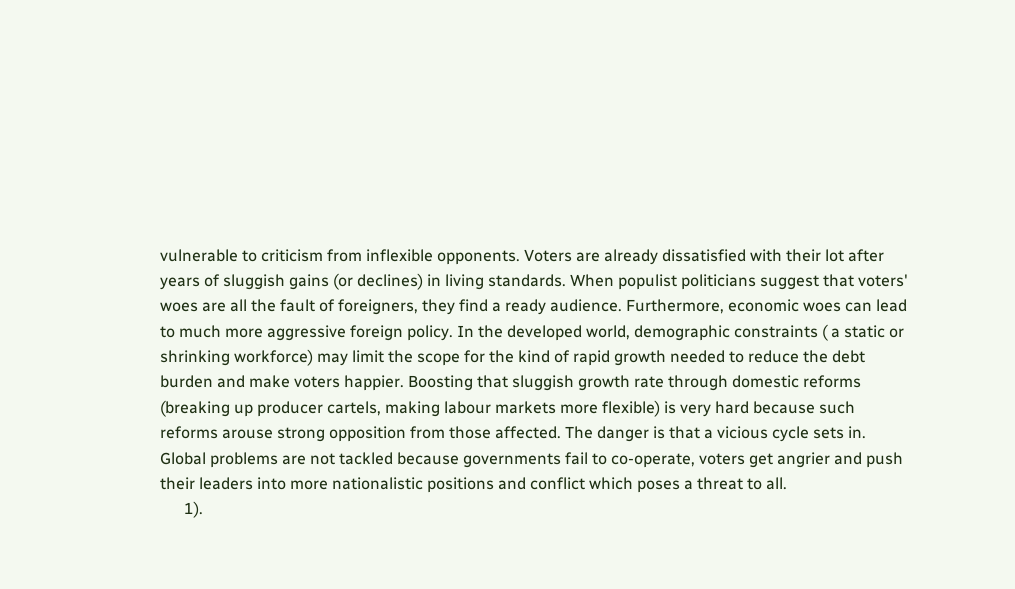vulnerable to criticism from inflexible opponents. Voters are already dissatisfied with their lot after years of sluggish gains (or declines) in living standards. When populist politicians suggest that voters' woes are all the fault of foreigners, they find a ready audience. Furthermore, economic woes can lead to much more aggressive foreign policy. In the developed world, demographic constraints ( a static or shrinking workforce) may limit the scope for the kind of rapid growth needed to reduce the debt burden and make voters happier. Boosting that sluggish growth rate through domestic reforms (breaking up producer cartels, making labour markets more flexible) is very hard because such reforms arouse strong opposition from those affected. The danger is that a vicious cycle sets in. Global problems are not tackled because governments fail to co-operate, voters get angrier and push their leaders into more nationalistic positions and conflict which poses a threat to all.
      1).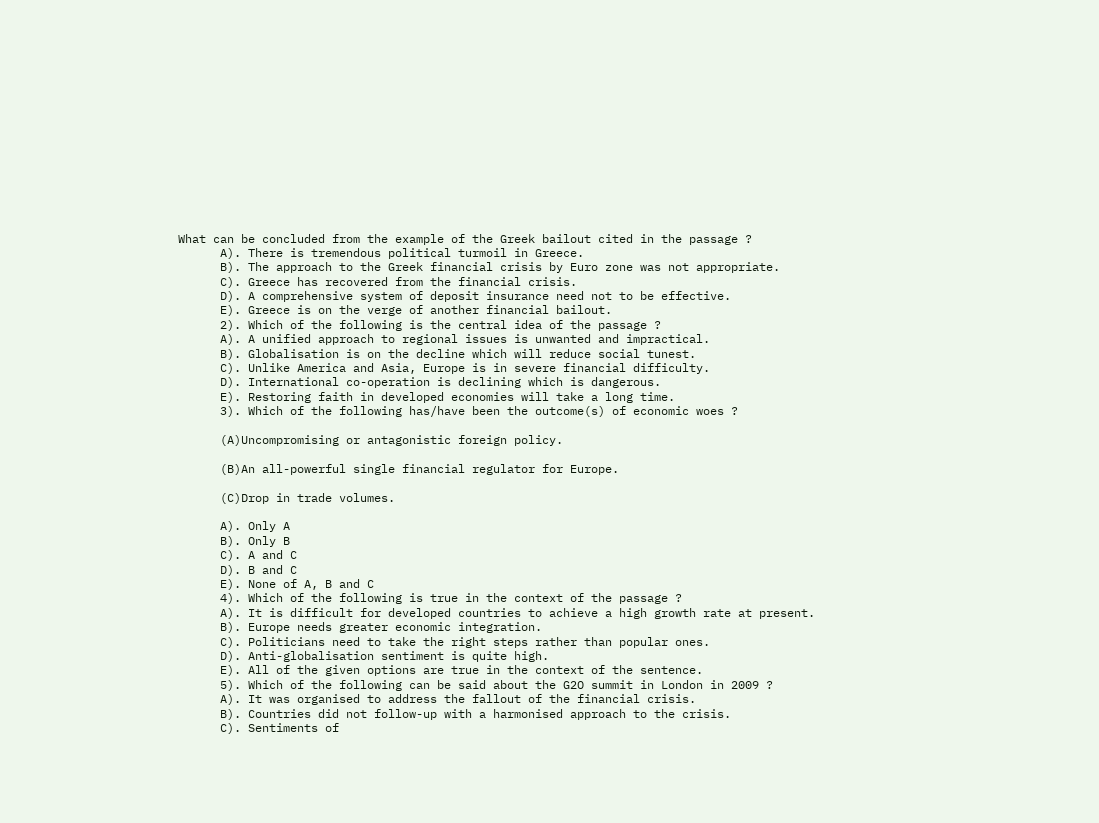What can be concluded from the example of the Greek bailout cited in the passage ?
      A). There is tremendous political turmoil in Greece.
      B). The approach to the Greek financial crisis by Euro zone was not appropriate.
      C). Greece has recovered from the financial crisis.
      D). A comprehensive system of deposit insurance need not to be effective.
      E). Greece is on the verge of another financial bailout.
      2). Which of the following is the central idea of the passage ?
      A). A unified approach to regional issues is unwanted and impractical.
      B). Globalisation is on the decline which will reduce social tunest.
      C). Unlike America and Asia, Europe is in severe financial difficulty.
      D). International co-operation is declining which is dangerous.
      E). Restoring faith in developed economies will take a long time.
      3). Which of the following has/have been the outcome(s) of economic woes ?

      (A)Uncompromising or antagonistic foreign policy.

      (B)An all-powerful single financial regulator for Europe.

      (C)Drop in trade volumes.

      A). Only A
      B). Only B
      C). A and C
      D). B and C
      E). None of A, B and C
      4). Which of the following is true in the context of the passage ?
      A). It is difficult for developed countries to achieve a high growth rate at present.
      B). Europe needs greater economic integration.
      C). Politicians need to take the right steps rather than popular ones.
      D). Anti-globalisation sentiment is quite high.
      E). All of the given options are true in the context of the sentence.
      5). Which of the following can be said about the G2O summit in London in 2009 ?
      A). It was organised to address the fallout of the financial crisis.
      B). Countries did not follow-up with a harmonised approach to the crisis.
      C). Sentiments of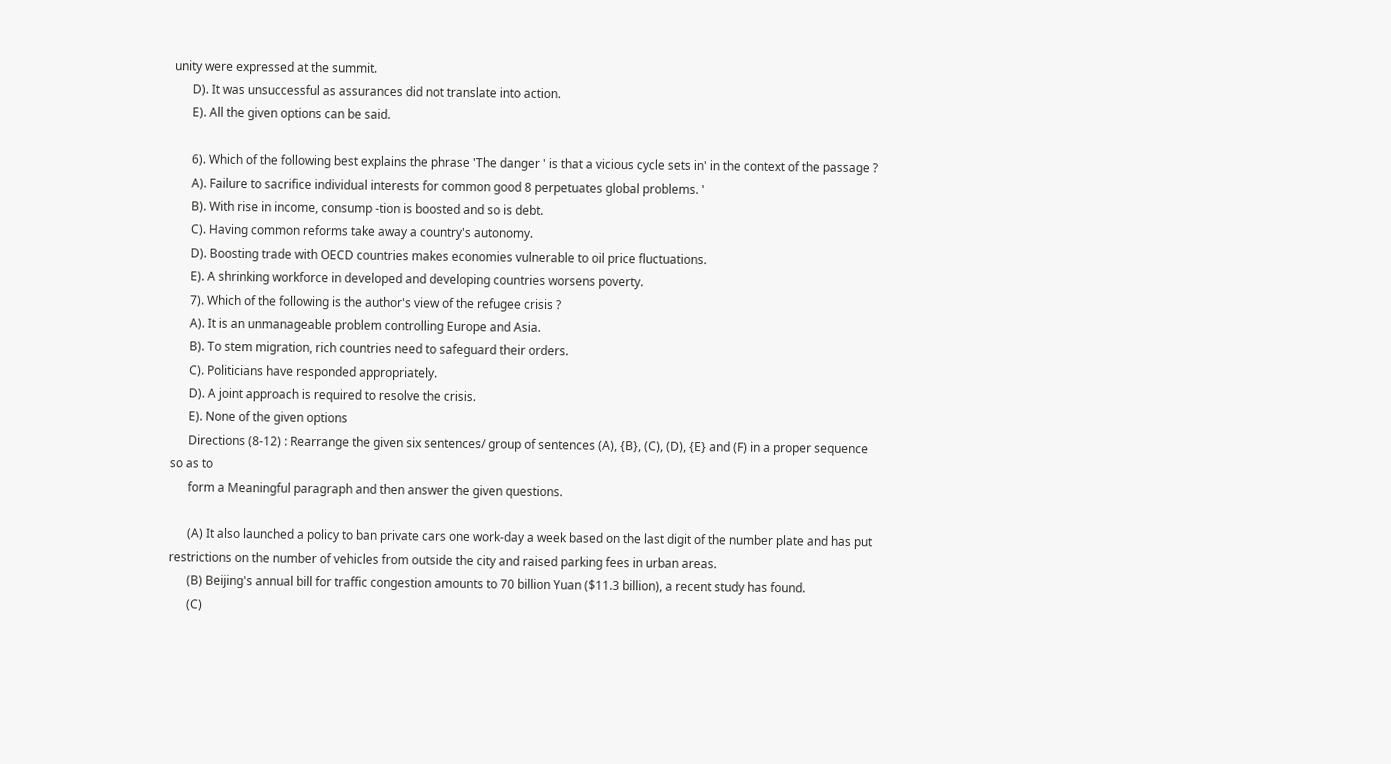unity were expressed at the summit.
      D). It was unsuccessful as assurances did not translate into action.
      E). All the given options can be said.

      6). Which of the following best explains the phrase 'The danger ' is that a vicious cycle sets in' in the context of the passage ?
      A). Failure to sacrifice individual interests for common good 8 perpetuates global problems. '
      B). With rise in income, consump -tion is boosted and so is debt.
      C). Having common reforms take away a country's autonomy.
      D). Boosting trade with OECD countries makes economies vulnerable to oil price fluctuations.
      E). A shrinking workforce in developed and developing countries worsens poverty.
      7). Which of the following is the author's view of the refugee crisis ?
      A). It is an unmanageable problem controlling Europe and Asia.
      B). To stem migration, rich countries need to safeguard their orders.
      C). Politicians have responded appropriately.
      D). A joint approach is required to resolve the crisis.
      E). None of the given options
      Directions (8-12) : Rearrange the given six sentences/ group of sentences (A), {B}, (C), (D), {E} and (F) in a proper sequence so as to
      form a Meaningful paragraph and then answer the given questions.

      (A) It also launched a policy to ban private cars one work-day a week based on the last digit of the number plate and has put restrictions on the number of vehicles from outside the city and raised parking fees in urban areas.
      (B) Beijing's annual bill for traffic congestion amounts to 70 billion Yuan ($11.3 billion), a recent study has found.
      (C)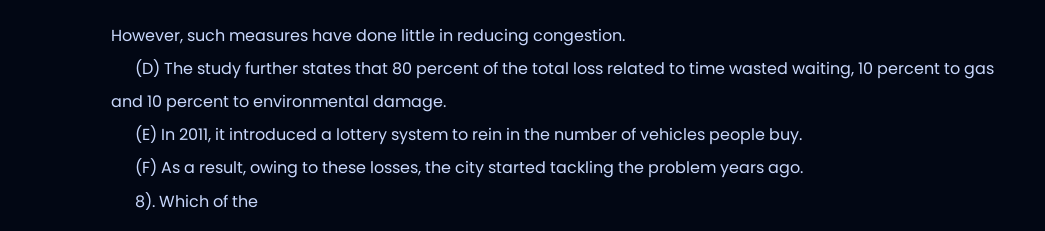However, such measures have done little in reducing congestion.
      (D) The study further states that 80 percent of the total loss related to time wasted waiting, 10 percent to gas and 10 percent to environmental damage.
      (E) In 2011, it introduced a lottery system to rein in the number of vehicles people buy.
      (F) As a result, owing to these losses, the city started tackling the problem years ago.
      8). Which of the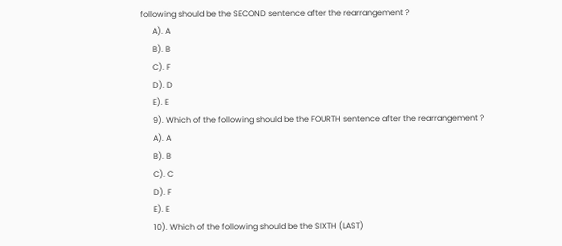following should be the SECOND sentence after the rearrangement ?
      A). A
      B). B
      C). F
      D). D
      E). E
      9). Which of the following should be the FOURTH sentence after the rearrangement ?
      A). A
      B). B
      C). C
      D). F
      E). E
      10). Which of the following should be the SIXTH (LAST)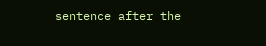sentence after the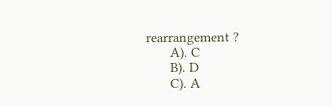rearrangement ?
      A). C
      B). D
      C). A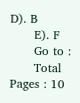D). B
      E). F
      Go to :
      Total Pages : 10